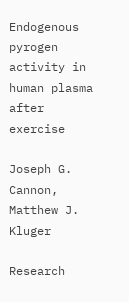Endogenous pyrogen activity in human plasma after exercise

Joseph G. Cannon, Matthew J. Kluger

Research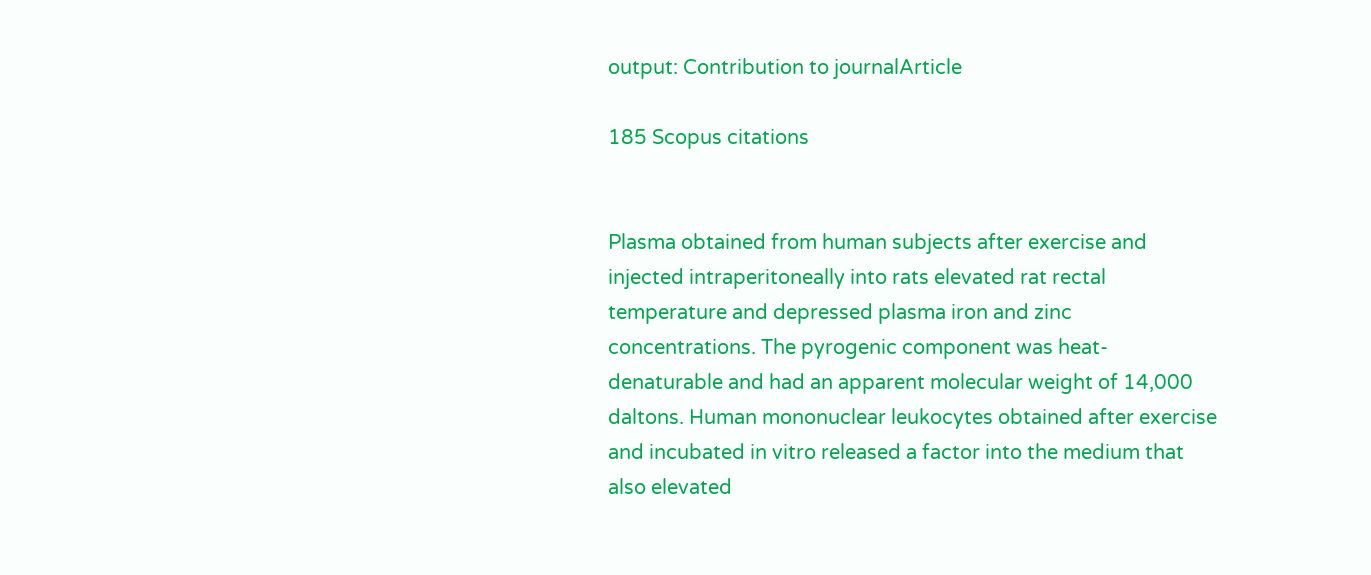output: Contribution to journalArticle

185 Scopus citations


Plasma obtained from human subjects after exercise and injected intraperitoneally into rats elevated rat rectal temperature and depressed plasma iron and zinc concentrations. The pyrogenic component was heat-denaturable and had an apparent molecular weight of 14,000 daltons. Human mononuclear leukocytes obtained after exercise and incubated in vitro released a factor into the medium that also elevated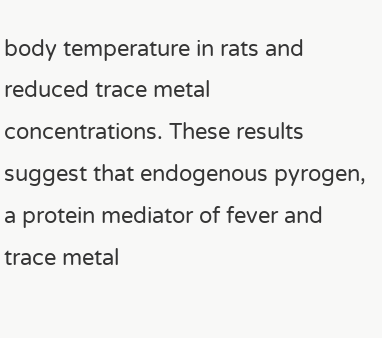body temperature in rats and reduced trace metal concentrations. These results suggest that endogenous pyrogen, a protein mediator of fever and trace metal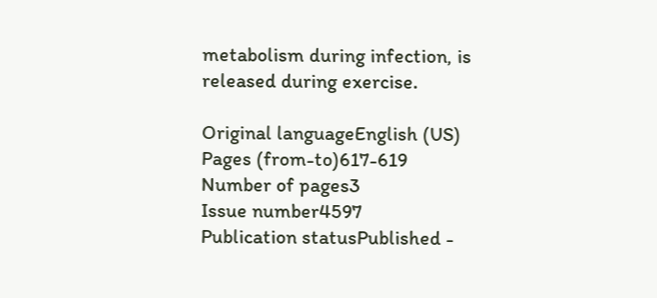metabolism during infection, is released during exercise.

Original languageEnglish (US)
Pages (from-to)617-619
Number of pages3
Issue number4597
Publication statusPublished -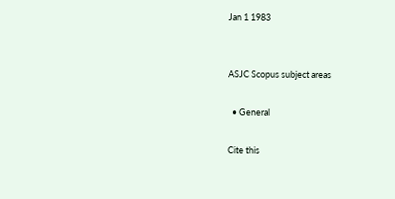Jan 1 1983


ASJC Scopus subject areas

  • General

Cite this